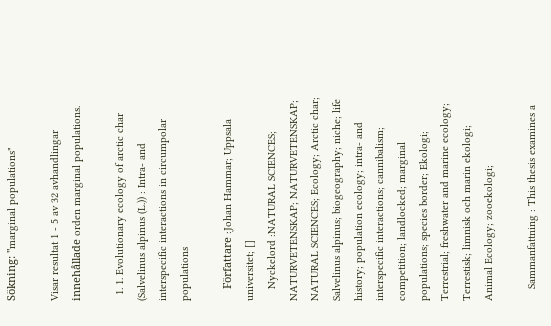Sökning: "marginal populations"

Visar resultat 1 - 5 av 32 avhandlingar innehållade orden marginal populations.

  1. 1. Evolutionary ecology of arctic char (Salvelinus alpinus (L.)) : Intra- and interspecific interactions in circumpolar populations

    Författare :Johan Hammar; Uppsala universitet; []
    Nyckelord :NATURAL SCIENCES; NATURVETENSKAP; NATURVETENSKAP; NATURAL SCIENCES; Ecology; Arctic char; Salvelinus alpinus; biogeography; niche; life history; population ecology; intra- and interspecific interactions; cannibalism; competition; landlocked; marginal populations; species border; Ekologi; Terrestrial; freshwater and marine ecology; Terrestisk; limnisk och marin ekologi; Animal Ecology; zooekologi;

    Sammanfattning : This thesis examines a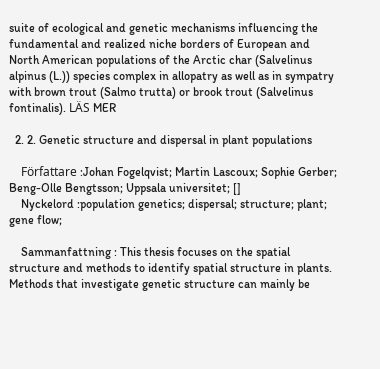suite of ecological and genetic mechanisms influencing the fundamental and realized niche borders of European and North American populations of the Arctic char (Salvelinus alpinus (L.)) species complex in allopatry as well as in sympatry with brown trout (Salmo trutta) or brook trout (Salvelinus fontinalis). LÄS MER

  2. 2. Genetic structure and dispersal in plant populations

    Författare :Johan Fogelqvist; Martin Lascoux; Sophie Gerber; Beng-Olle Bengtsson; Uppsala universitet; []
    Nyckelord :population genetics; dispersal; structure; plant; gene flow;

    Sammanfattning : This thesis focuses on the spatial structure and methods to identify spatial structure in plants. Methods that investigate genetic structure can mainly be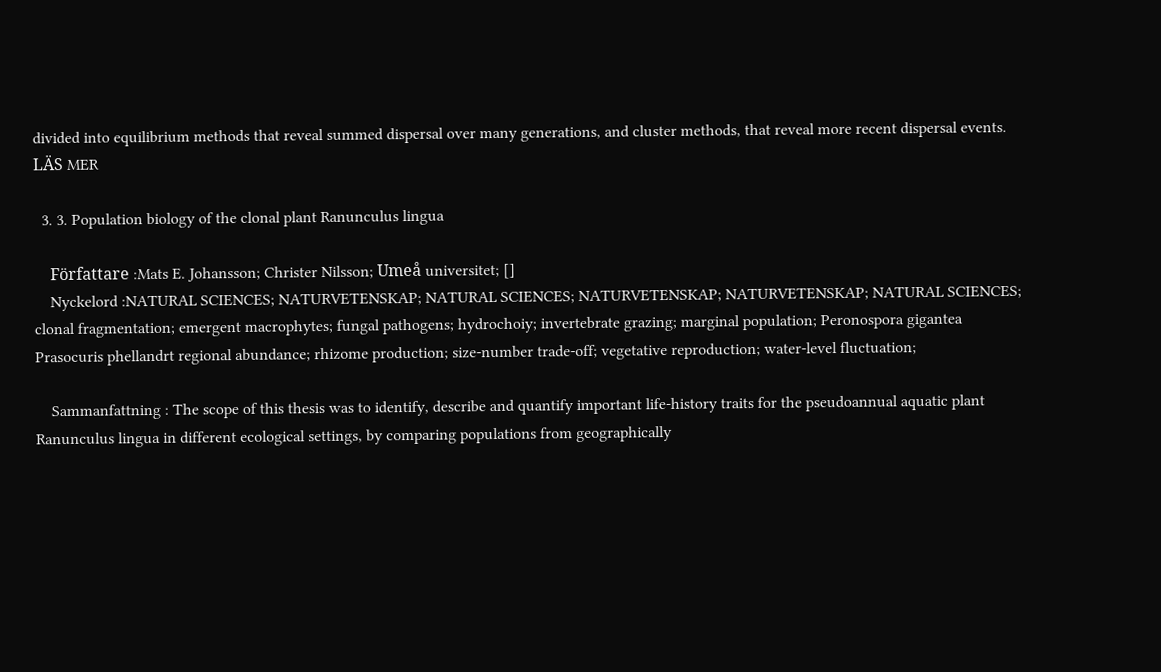divided into equilibrium methods that reveal summed dispersal over many generations, and cluster methods, that reveal more recent dispersal events. LÄS MER

  3. 3. Population biology of the clonal plant Ranunculus lingua

    Författare :Mats E. Johansson; Christer Nilsson; Umeå universitet; []
    Nyckelord :NATURAL SCIENCES; NATURVETENSKAP; NATURAL SCIENCES; NATURVETENSKAP; NATURVETENSKAP; NATURAL SCIENCES; clonal fragmentation; emergent macrophytes; fungal pathogens; hydrochoiy; invertebrate grazing; marginal population; Peronospora gigantea Prasocuris phellandrt regional abundance; rhizome production; size-number trade-off; vegetative reproduction; water-level fluctuation;

    Sammanfattning : The scope of this thesis was to identify, describe and quantify important life-history traits for the pseudoannual aquatic plant Ranunculus lingua in different ecological settings, by comparing populations from geographically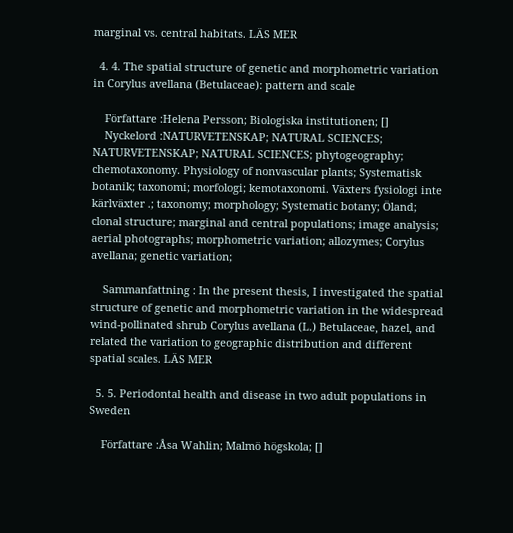marginal vs. central habitats. LÄS MER

  4. 4. The spatial structure of genetic and morphometric variation in Corylus avellana (Betulaceae): pattern and scale

    Författare :Helena Persson; Biologiska institutionen; []
    Nyckelord :NATURVETENSKAP; NATURAL SCIENCES; NATURVETENSKAP; NATURAL SCIENCES; phytogeography; chemotaxonomy. Physiology of nonvascular plants; Systematisk botanik; taxonomi; morfologi; kemotaxonomi. Växters fysiologi inte kärlväxter .; taxonomy; morphology; Systematic botany; Öland; clonal structure; marginal and central populations; image analysis; aerial photographs; morphometric variation; allozymes; Corylus avellana; genetic variation;

    Sammanfattning : In the present thesis, I investigated the spatial structure of genetic and morphometric variation in the widespread wind-pollinated shrub Corylus avellana (L.) Betulaceae, hazel, and related the variation to geographic distribution and different spatial scales. LÄS MER

  5. 5. Periodontal health and disease in two adult populations in Sweden

    Författare :Åsa Wahlin; Malmö högskola; []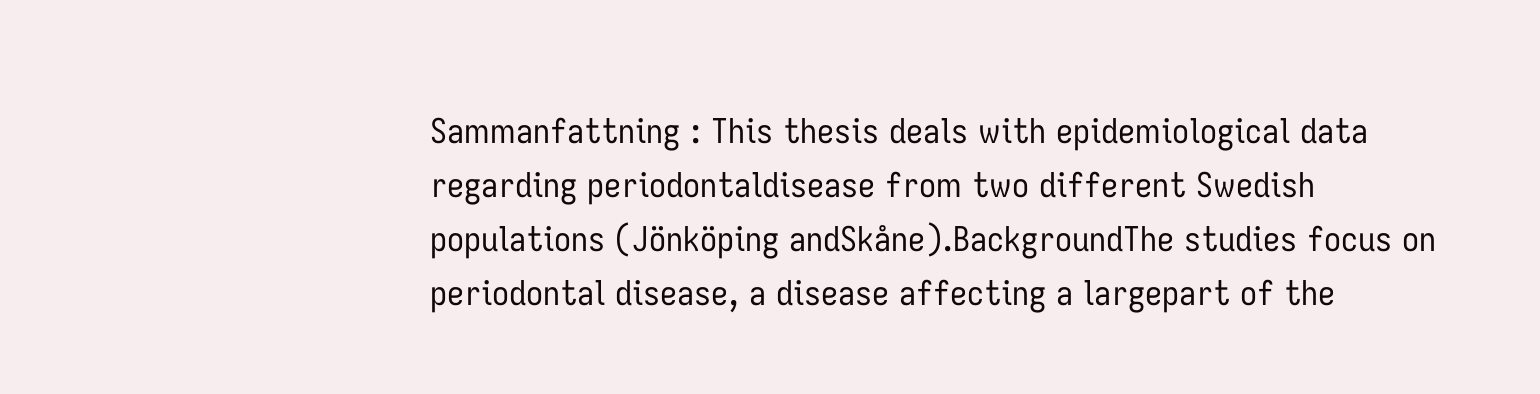Sammanfattning : This thesis deals with epidemiological data regarding periodontaldisease from two different Swedish populations (Jönköping andSkåne).BackgroundThe studies focus on periodontal disease, a disease affecting a largepart of the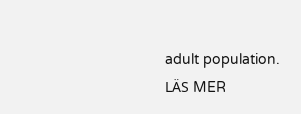adult population. LÄS MER